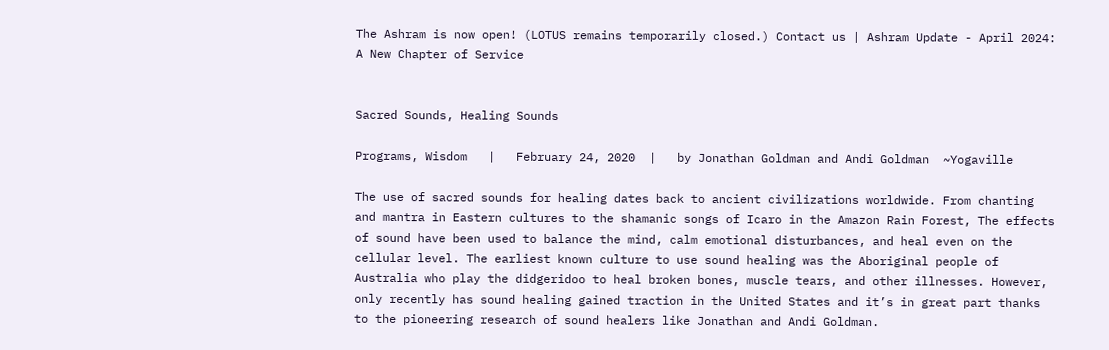The Ashram is now open! (LOTUS remains temporarily closed.) Contact us | Ashram Update - April 2024: A New Chapter of Service


Sacred Sounds, Healing Sounds

Programs, Wisdom   |   February 24, 2020  |   by Jonathan Goldman and Andi Goldman  ~Yogaville

The use of sacred sounds for healing dates back to ancient civilizations worldwide. From chanting and mantra in Eastern cultures to the shamanic songs of Icaro in the Amazon Rain Forest, The effects of sound have been used to balance the mind, calm emotional disturbances, and heal even on the cellular level. The earliest known culture to use sound healing was the Aboriginal people of Australia who play the didgeridoo to heal broken bones, muscle tears, and other illnesses. However, only recently has sound healing gained traction in the United States and it’s in great part thanks to the pioneering research of sound healers like Jonathan and Andi Goldman.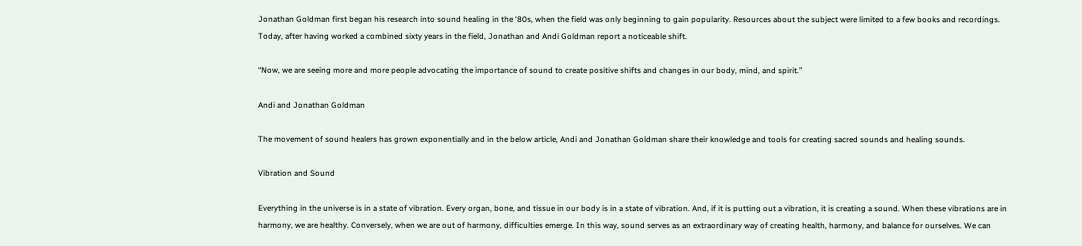Jonathan Goldman first began his research into sound healing in the ‘80s, when the field was only beginning to gain popularity. Resources about the subject were limited to a few books and recordings. Today, after having worked a combined sixty years in the field, Jonathan and Andi Goldman report a noticeable shift.

“Now, we are seeing more and more people advocating the importance of sound to create positive shifts and changes in our body, mind, and spirit.”

Andi and Jonathan Goldman

The movement of sound healers has grown exponentially and in the below article, Andi and Jonathan Goldman share their knowledge and tools for creating sacred sounds and healing sounds.

Vibration and Sound

Everything in the universe is in a state of vibration. Every organ, bone, and tissue in our body is in a state of vibration. And, if it is putting out a vibration, it is creating a sound. When these vibrations are in harmony, we are healthy. Conversely, when we are out of harmony, difficulties emerge. In this way, sound serves as an extraordinary way of creating health, harmony, and balance for ourselves. We can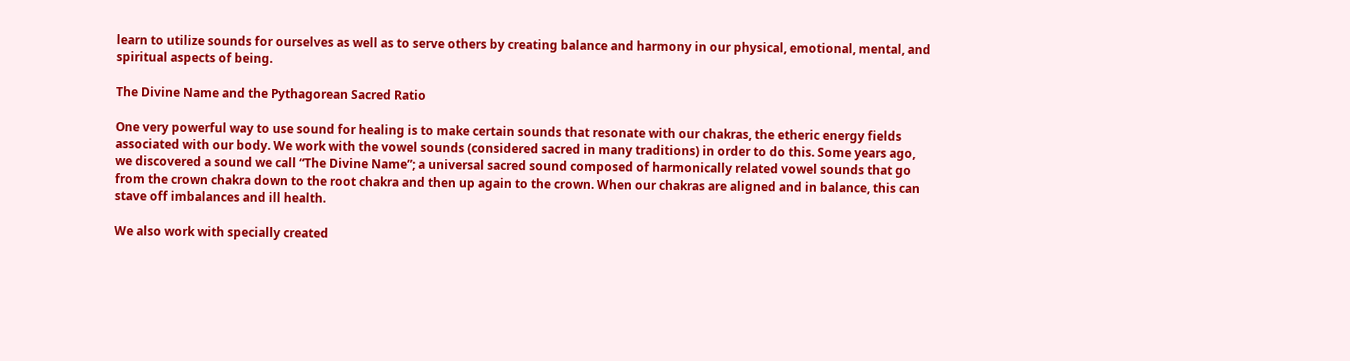learn to utilize sounds for ourselves as well as to serve others by creating balance and harmony in our physical, emotional, mental, and spiritual aspects of being.

The Divine Name and the Pythagorean Sacred Ratio

One very powerful way to use sound for healing is to make certain sounds that resonate with our chakras, the etheric energy fields associated with our body. We work with the vowel sounds (considered sacred in many traditions) in order to do this. Some years ago, we discovered a sound we call “The Divine Name”; a universal sacred sound composed of harmonically related vowel sounds that go from the crown chakra down to the root chakra and then up again to the crown. When our chakras are aligned and in balance, this can stave off imbalances and ill health.

We also work with specially created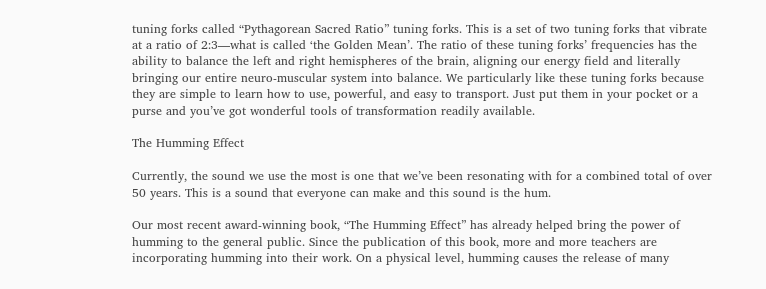tuning forks called “Pythagorean Sacred Ratio” tuning forks. This is a set of two tuning forks that vibrate at a ratio of 2:3—what is called ‘the Golden Mean’. The ratio of these tuning forks’ frequencies has the ability to balance the left and right hemispheres of the brain, aligning our energy field and literally bringing our entire neuro-muscular system into balance. We particularly like these tuning forks because they are simple to learn how to use, powerful, and easy to transport. Just put them in your pocket or a purse and you’ve got wonderful tools of transformation readily available.

The Humming Effect

Currently, the sound we use the most is one that we’ve been resonating with for a combined total of over 50 years. This is a sound that everyone can make and this sound is the hum.

Our most recent award-winning book, “The Humming Effect” has already helped bring the power of humming to the general public. Since the publication of this book, more and more teachers are incorporating humming into their work. On a physical level, humming causes the release of many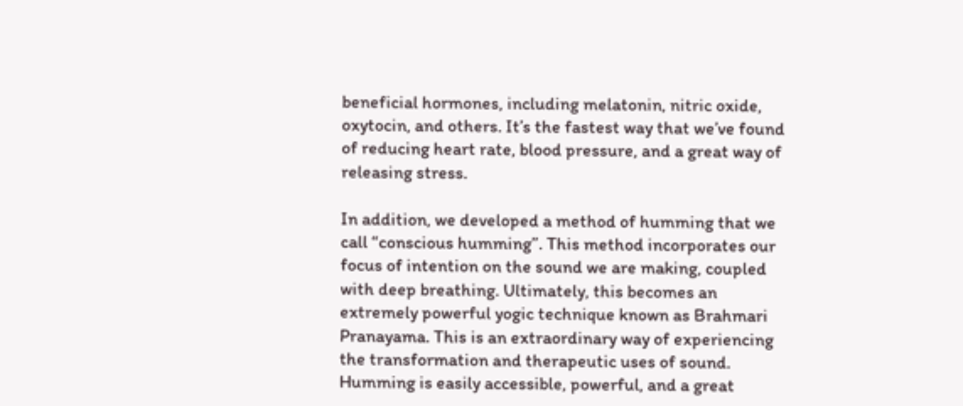beneficial hormones, including melatonin, nitric oxide, oxytocin, and others. It’s the fastest way that we’ve found of reducing heart rate, blood pressure, and a great way of releasing stress.

In addition, we developed a method of humming that we call “conscious humming”. This method incorporates our focus of intention on the sound we are making, coupled with deep breathing. Ultimately, this becomes an extremely powerful yogic technique known as Brahmari Pranayama. This is an extraordinary way of experiencing the transformation and therapeutic uses of sound. Humming is easily accessible, powerful, and a great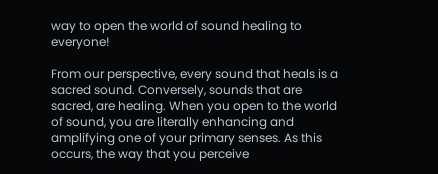way to open the world of sound healing to everyone!

From our perspective, every sound that heals is a sacred sound. Conversely, sounds that are sacred, are healing. When you open to the world of sound, you are literally enhancing and amplifying one of your primary senses. As this occurs, the way that you perceive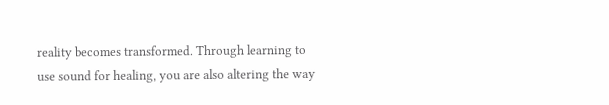reality becomes transformed. Through learning to use sound for healing, you are also altering the way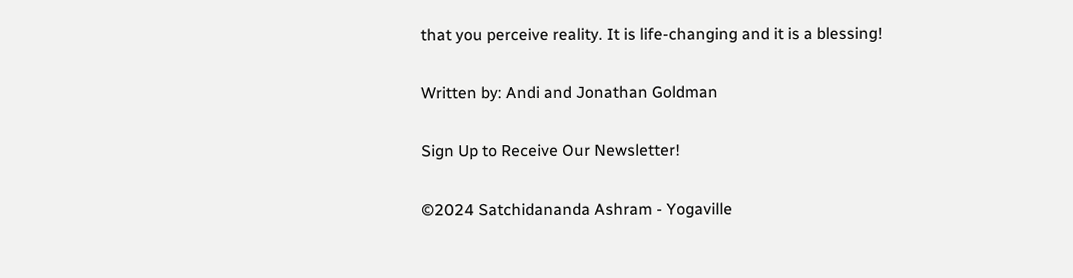that you perceive reality. It is life-changing and it is a blessing!

Written by: Andi and Jonathan Goldman

Sign Up to Receive Our Newsletter!

©2024 Satchidananda Ashram - Yogaville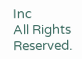Inc
All Rights Reserved.